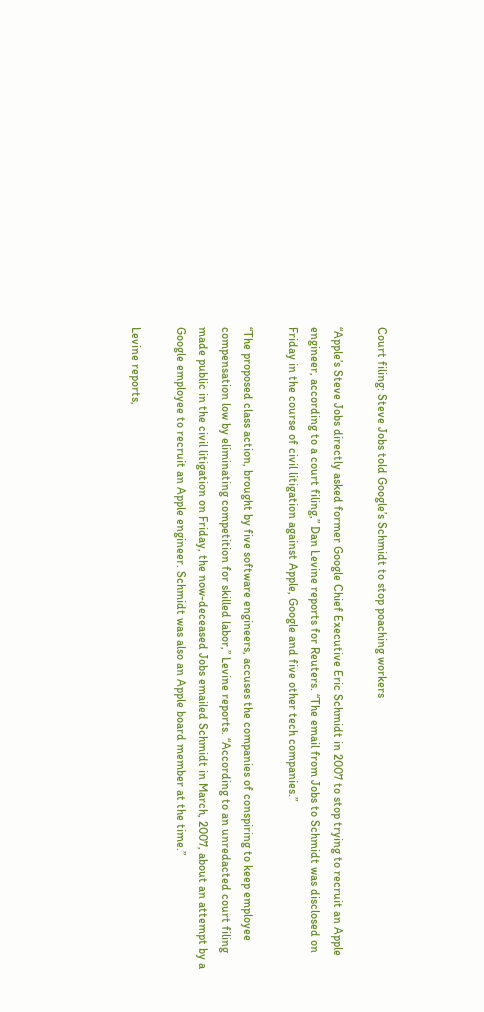Court filing: Steve Jobs told Google’s Schmidt to stop poaching workers

“Apple’s Steve Jobs directly asked former Google Chief Executive Eric Schmidt in 2007 to stop trying to recruit an Apple engineer, according to a court filing,” Dan Levine reports for Reuters. “The email from Jobs to Schmidt was disclosed on Friday in the course of civil litigation against Apple, Google and five other tech companies.”

“The proposed class action, brought by five software engineers, accuses the companies of conspiring to keep employee compensation low by eliminating competition for skilled labor,” Levine reports. “According to an unredacted court filing made public in the civil litigation on Friday, the now-deceased Jobs emailed Schmidt in March, 2007, about an attempt by a Google employee to recruit an Apple engineer. Schmidt was also an Apple board member at the time.”

Levine reports,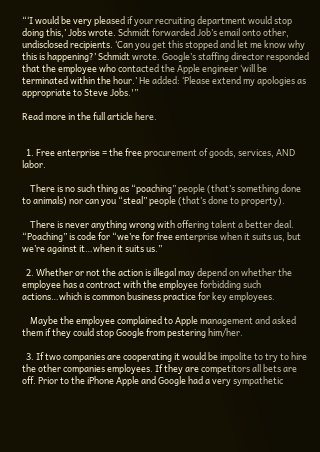“‘I would be very pleased if your recruiting department would stop doing this,’ Jobs wrote. Schmidt forwarded Job’s email onto other, undisclosed recipients. ‘Can you get this stopped and let me know why this is happening?’ Schmidt wrote. Google’s staffing director responded that the employee who contacted the Apple engineer ‘will be terminated within the hour.’ He added: ‘Please extend my apologies as appropriate to Steve Jobs.'”

Read more in the full article here.


  1. Free enterprise = the free procurement of goods, services, AND labor.

    There is no such thing as “poaching” people (that’s something done to animals) nor can you “steal” people (that’s done to property).

    There is never anything wrong with offering talent a better deal. “Poaching” is code for “we’re for free enterprise when it suits us, but we’re against it…when it suits us.”

  2. Whether or not the action is illegal may depend on whether the employee has a contract with the employee forbidding such actions…which is common business practice for key employees.

    Maybe the employee complained to Apple management and asked them if they could stop Google from pestering him/her.

  3. If two companies are cooperating it would be impolite to try to hire the other companies employees. If they are competitors all bets are off. Prior to the iPhone Apple and Google had a very sympathetic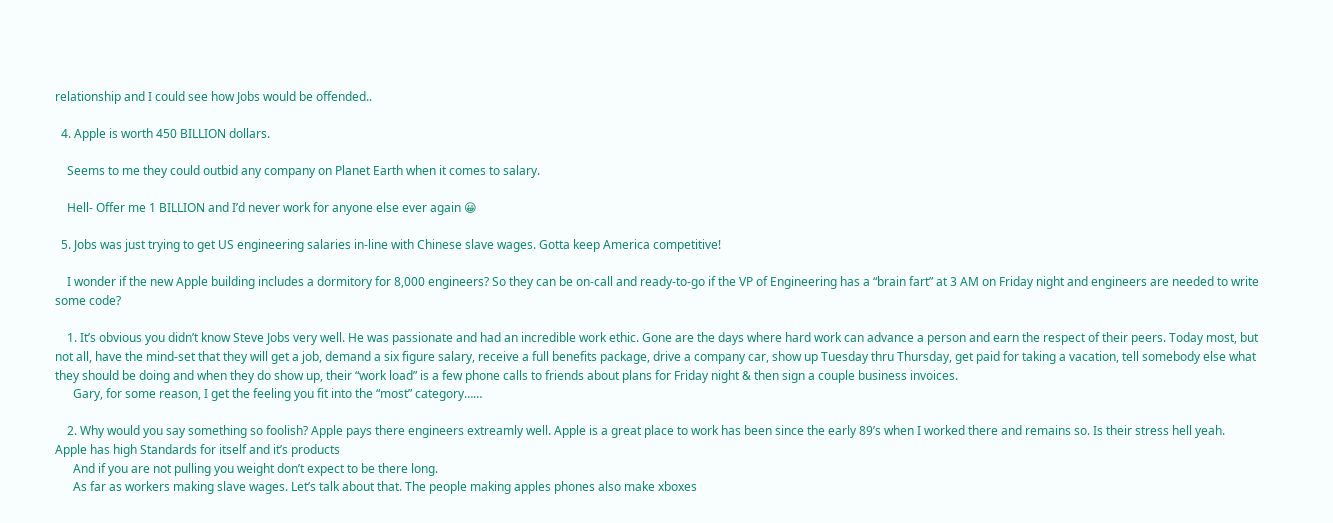relationship and I could see how Jobs would be offended..

  4. Apple is worth 450 BILLION dollars.

    Seems to me they could outbid any company on Planet Earth when it comes to salary.

    Hell- Offer me 1 BILLION and I’d never work for anyone else ever again 😀

  5. Jobs was just trying to get US engineering salaries in-line with Chinese slave wages. Gotta keep America competitive!

    I wonder if the new Apple building includes a dormitory for 8,000 engineers? So they can be on-call and ready-to-go if the VP of Engineering has a “brain fart” at 3 AM on Friday night and engineers are needed to write some code?

    1. It’s obvious you didn’t know Steve Jobs very well. He was passionate and had an incredible work ethic. Gone are the days where hard work can advance a person and earn the respect of their peers. Today most, but not all, have the mind-set that they will get a job, demand a six figure salary, receive a full benefits package, drive a company car, show up Tuesday thru Thursday, get paid for taking a vacation, tell somebody else what they should be doing and when they do show up, their “work load” is a few phone calls to friends about plans for Friday night & then sign a couple business invoices.
      Gary, for some reason, I get the feeling you fit into the “most” category……

    2. Why would you say something so foolish? Apple pays there engineers extreamly well. Apple is a great place to work has been since the early 89’s when I worked there and remains so. Is their stress hell yeah. Apple has high Standards for itself and it’s products
      And if you are not pulling you weight don’t expect to be there long.
      As far as workers making slave wages. Let’s talk about that. The people making apples phones also make xboxes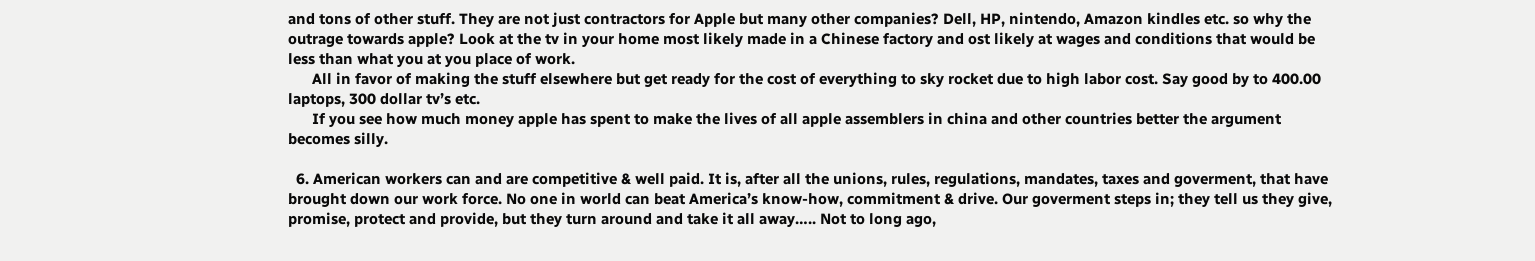and tons of other stuff. They are not just contractors for Apple but many other companies? Dell, HP, nintendo, Amazon kindles etc. so why the outrage towards apple? Look at the tv in your home most likely made in a Chinese factory and ost likely at wages and conditions that would be less than what you at you place of work.
      All in favor of making the stuff elsewhere but get ready for the cost of everything to sky rocket due to high labor cost. Say good by to 400.00 laptops, 300 dollar tv’s etc.
      If you see how much money apple has spent to make the lives of all apple assemblers in china and other countries better the argument becomes silly.

  6. American workers can and are competitive & well paid. It is, after all the unions, rules, regulations, mandates, taxes and goverment, that have brought down our work force. No one in world can beat America’s know-how, commitment & drive. Our goverment steps in; they tell us they give, promise, protect and provide, but they turn around and take it all away….. Not to long ago,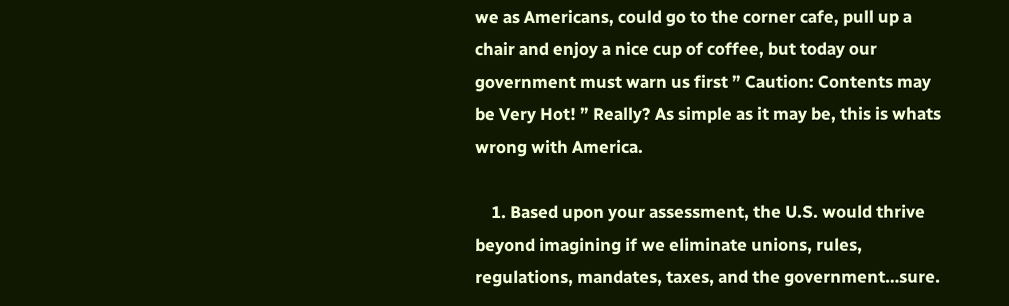we as Americans, could go to the corner cafe, pull up a chair and enjoy a nice cup of coffee, but today our government must warn us first ” Caution: Contents may be Very Hot! ” Really? As simple as it may be, this is whats wrong with America.

    1. Based upon your assessment, the U.S. would thrive beyond imagining if we eliminate unions, rules, regulations, mandates, taxes, and the government…sure.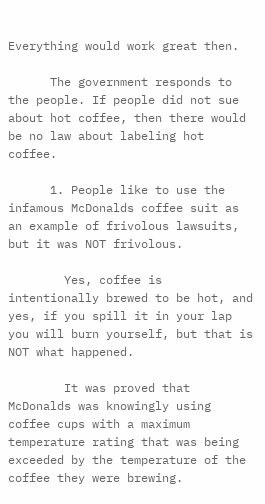Everything would work great then.

      The government responds to the people. If people did not sue about hot coffee, then there would be no law about labeling hot coffee.

      1. People like to use the infamous McDonalds coffee suit as an example of frivolous lawsuits, but it was NOT frivolous.

        Yes, coffee is intentionally brewed to be hot, and yes, if you spill it in your lap you will burn yourself, but that is NOT what happened.

        It was proved that McDonalds was knowingly using coffee cups with a maximum temperature rating that was being exceeded by the temperature of the coffee they were brewing.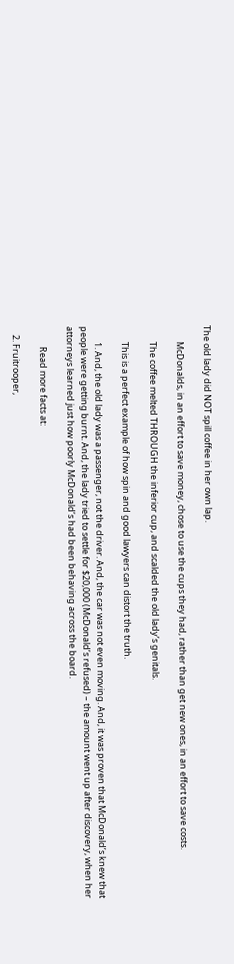The old lady did NOT spill coffee in her own lap.

        McDonalds, in an effort to save money, chose to use the cups they had, rather than get new ones, in an effort to save costs.

        The coffee melted THROUGH the inferior cup, and scalded the old lady’s genitals.

        This is a perfect example of how spin and good lawyers can distort the truth.

        1. And, the old lady was a passenger, not the driver. And, the car was not even moving. And, it was proven that McDonald’s knew that people were getting burnt. And, the lady tried to settle for $20,000 (McDonald’s refused) – the amount went up after discovery, when her attorneys learned just how poorly McDonald’s had been behaving across the board.

          Read more facts at:

    2. Fruitrooper,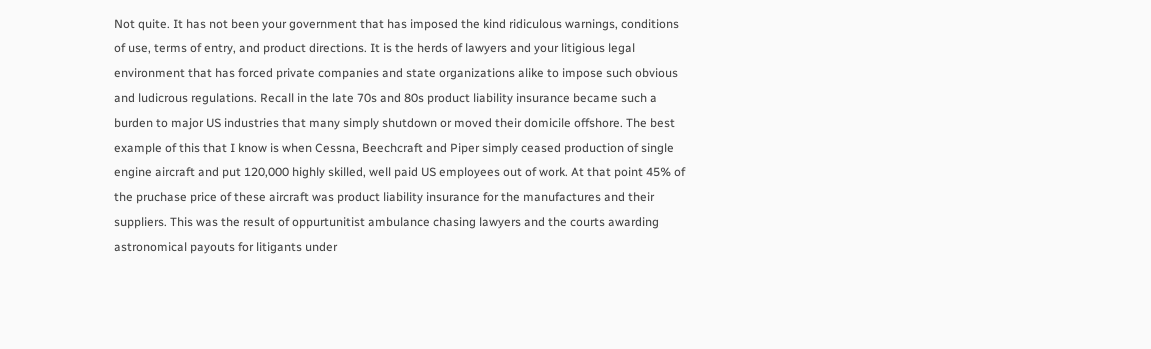Not quite. It has not been your government that has imposed the kind ridiculous warnings, conditions of use, terms of entry, and product directions. It is the herds of lawyers and your litigious legal environment that has forced private companies and state organizations alike to impose such obvious and ludicrous regulations. Recall in the late 70s and 80s product liability insurance became such a burden to major US industries that many simply shutdown or moved their domicile offshore. The best example of this that I know is when Cessna, Beechcraft and Piper simply ceased production of single engine aircraft and put 120,000 highly skilled, well paid US employees out of work. At that point 45% of the pruchase price of these aircraft was product liability insurance for the manufactures and their suppliers. This was the result of oppurtunitist ambulance chasing lawyers and the courts awarding astronomical payouts for litigants under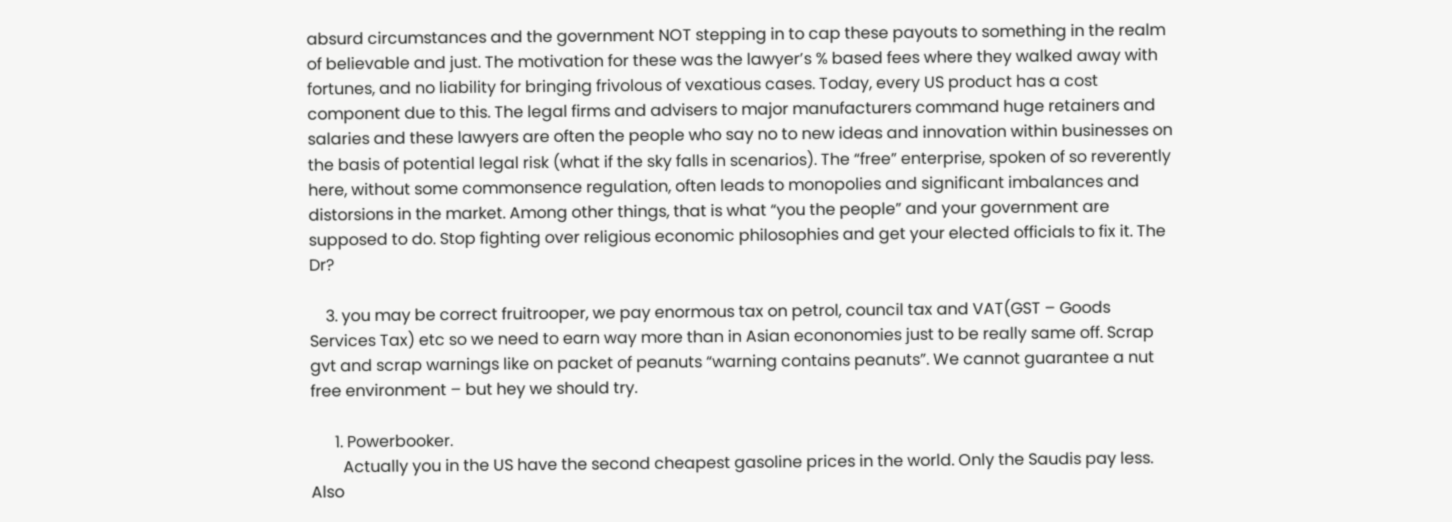absurd circumstances and the government NOT stepping in to cap these payouts to something in the realm of believable and just. The motivation for these was the lawyer’s % based fees where they walked away with fortunes, and no liability for bringing frivolous of vexatious cases. Today, every US product has a cost component due to this. The legal firms and advisers to major manufacturers command huge retainers and salaries and these lawyers are often the people who say no to new ideas and innovation within businesses on the basis of potential legal risk (what if the sky falls in scenarios). The “free” enterprise, spoken of so reverently here, without some commonsence regulation, often leads to monopolies and significant imbalances and distorsions in the market. Among other things, that is what “you the people” and your government are supposed to do. Stop fighting over religious economic philosophies and get your elected officials to fix it. The Dr?

    3. you may be correct fruitrooper, we pay enormous tax on petrol, council tax and VAT(GST – Goods Services Tax) etc so we need to earn way more than in Asian econonomies just to be really same off. Scrap gvt and scrap warnings like on packet of peanuts “warning contains peanuts”. We cannot guarantee a nut free environment – but hey we should try.

      1. Powerbooker.
        Actually you in the US have the second cheapest gasoline prices in the world. Only the Saudis pay less. Also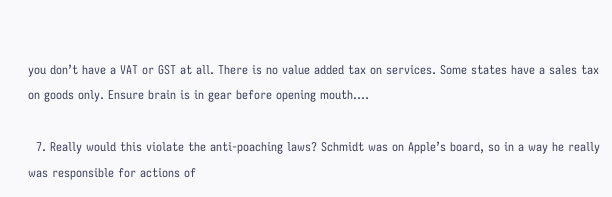you don’t have a VAT or GST at all. There is no value added tax on services. Some states have a sales tax on goods only. Ensure brain is in gear before opening mouth….

  7. Really would this violate the anti-poaching laws? Schmidt was on Apple’s board, so in a way he really was responsible for actions of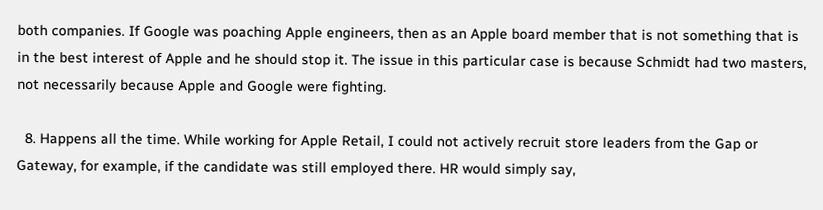both companies. If Google was poaching Apple engineers, then as an Apple board member that is not something that is in the best interest of Apple and he should stop it. The issue in this particular case is because Schmidt had two masters, not necessarily because Apple and Google were fighting.

  8. Happens all the time. While working for Apple Retail, I could not actively recruit store leaders from the Gap or Gateway, for example, if the candidate was still employed there. HR would simply say,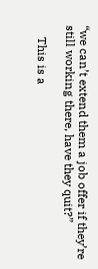“we can’t extend them a job offer if they’re still working there, have they quit?”

    This is a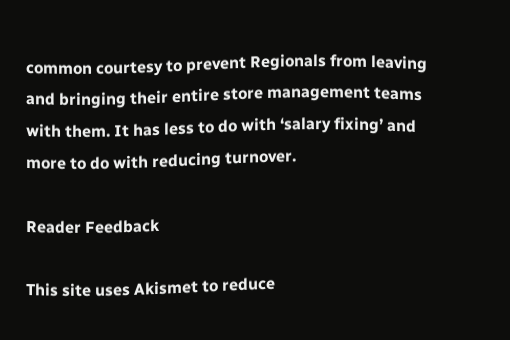common courtesy to prevent Regionals from leaving and bringing their entire store management teams with them. It has less to do with ‘salary fixing’ and more to do with reducing turnover.

Reader Feedback

This site uses Akismet to reduce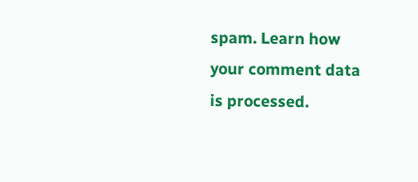spam. Learn how your comment data is processed.